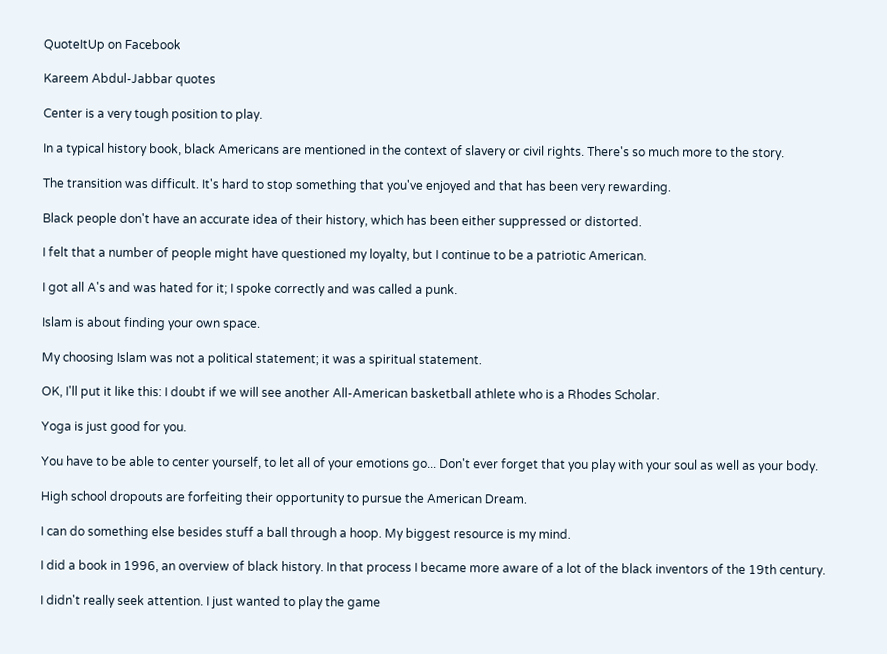QuoteItUp on Facebook

Kareem Abdul-Jabbar quotes

Center is a very tough position to play.

In a typical history book, black Americans are mentioned in the context of slavery or civil rights. There's so much more to the story.

The transition was difficult. It's hard to stop something that you've enjoyed and that has been very rewarding.

Black people don't have an accurate idea of their history, which has been either suppressed or distorted.

I felt that a number of people might have questioned my loyalty, but I continue to be a patriotic American.

I got all A's and was hated for it; I spoke correctly and was called a punk.

Islam is about finding your own space.

My choosing Islam was not a political statement; it was a spiritual statement.

OK, I'll put it like this: I doubt if we will see another All-American basketball athlete who is a Rhodes Scholar.

Yoga is just good for you.

You have to be able to center yourself, to let all of your emotions go... Don't ever forget that you play with your soul as well as your body.

High school dropouts are forfeiting their opportunity to pursue the American Dream.

I can do something else besides stuff a ball through a hoop. My biggest resource is my mind.

I did a book in 1996, an overview of black history. In that process I became more aware of a lot of the black inventors of the 19th century.

I didn't really seek attention. I just wanted to play the game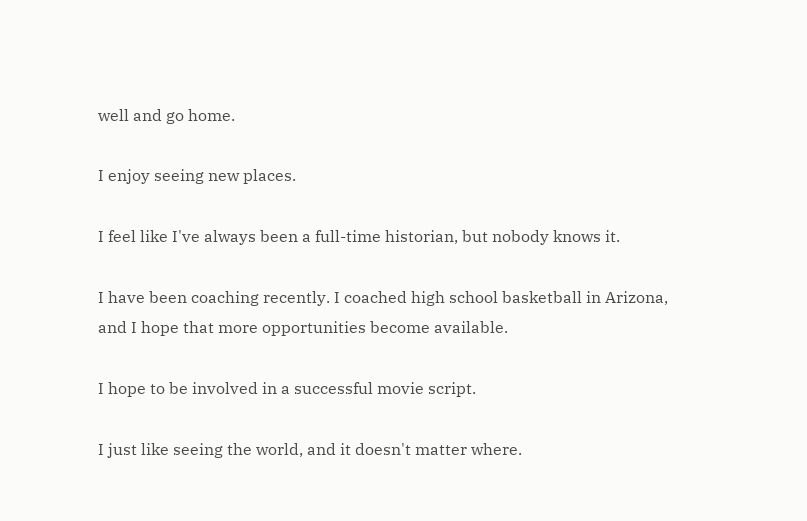well and go home.

I enjoy seeing new places.

I feel like I've always been a full-time historian, but nobody knows it.

I have been coaching recently. I coached high school basketball in Arizona, and I hope that more opportunities become available.

I hope to be involved in a successful movie script.

I just like seeing the world, and it doesn't matter where.